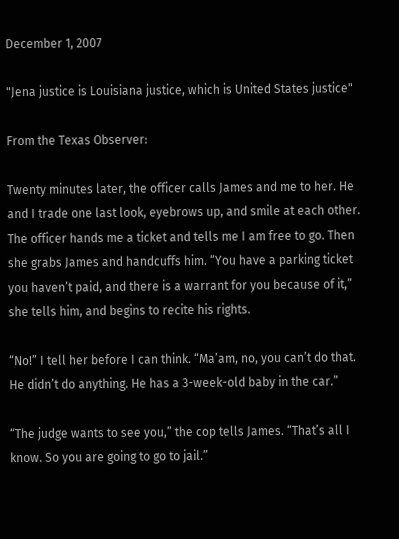December 1, 2007

"Jena justice is Louisiana justice, which is United States justice"

From the Texas Observer:

Twenty minutes later, the officer calls James and me to her. He and I trade one last look, eyebrows up, and smile at each other. The officer hands me a ticket and tells me I am free to go. Then she grabs James and handcuffs him. “You have a parking ticket you haven’t paid, and there is a warrant for you because of it,” she tells him, and begins to recite his rights.

“No!” I tell her before I can think. “Ma’am, no, you can’t do that. He didn’t do anything. He has a 3-week-old baby in the car.”

“The judge wants to see you,” the cop tells James. “That’s all I know. So you are going to go to jail.”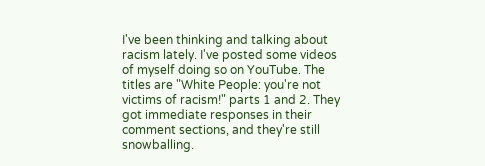I've been thinking and talking about racism lately. I've posted some videos of myself doing so on YouTube. The titles are "White People: you're not victims of racism!" parts 1 and 2. They got immediate responses in their comment sections, and they're still snowballing.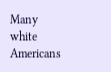Many white Americans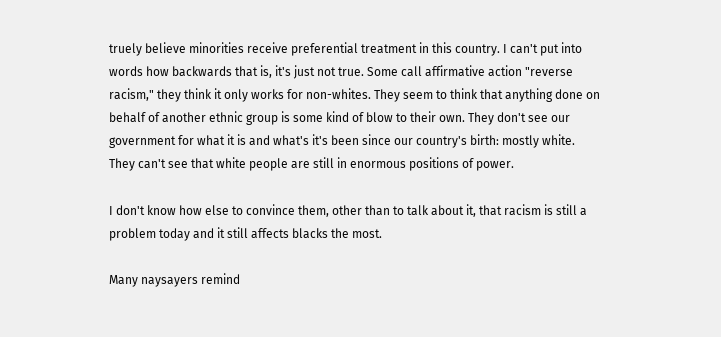truely believe minorities receive preferential treatment in this country. I can't put into words how backwards that is, it's just not true. Some call affirmative action "reverse racism," they think it only works for non-whites. They seem to think that anything done on behalf of another ethnic group is some kind of blow to their own. They don't see our government for what it is and what's it's been since our country's birth: mostly white. They can't see that white people are still in enormous positions of power.

I don't know how else to convince them, other than to talk about it, that racism is still a problem today and it still affects blacks the most.

Many naysayers remind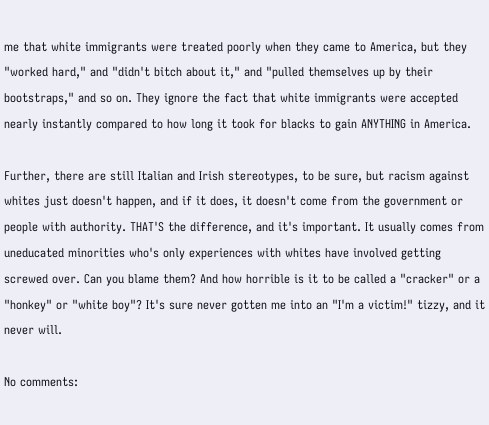me that white immigrants were treated poorly when they came to America, but they "worked hard," and "didn't bitch about it," and "pulled themselves up by their bootstraps," and so on. They ignore the fact that white immigrants were accepted nearly instantly compared to how long it took for blacks to gain ANYTHING in America.

Further, there are still Italian and Irish stereotypes, to be sure, but racism against whites just doesn't happen, and if it does, it doesn't come from the government or people with authority. THAT'S the difference, and it's important. It usually comes from uneducated minorities who's only experiences with whites have involved getting screwed over. Can you blame them? And how horrible is it to be called a "cracker" or a "honkey" or "white boy"? It's sure never gotten me into an "I'm a victim!" tizzy, and it never will.

No comments: